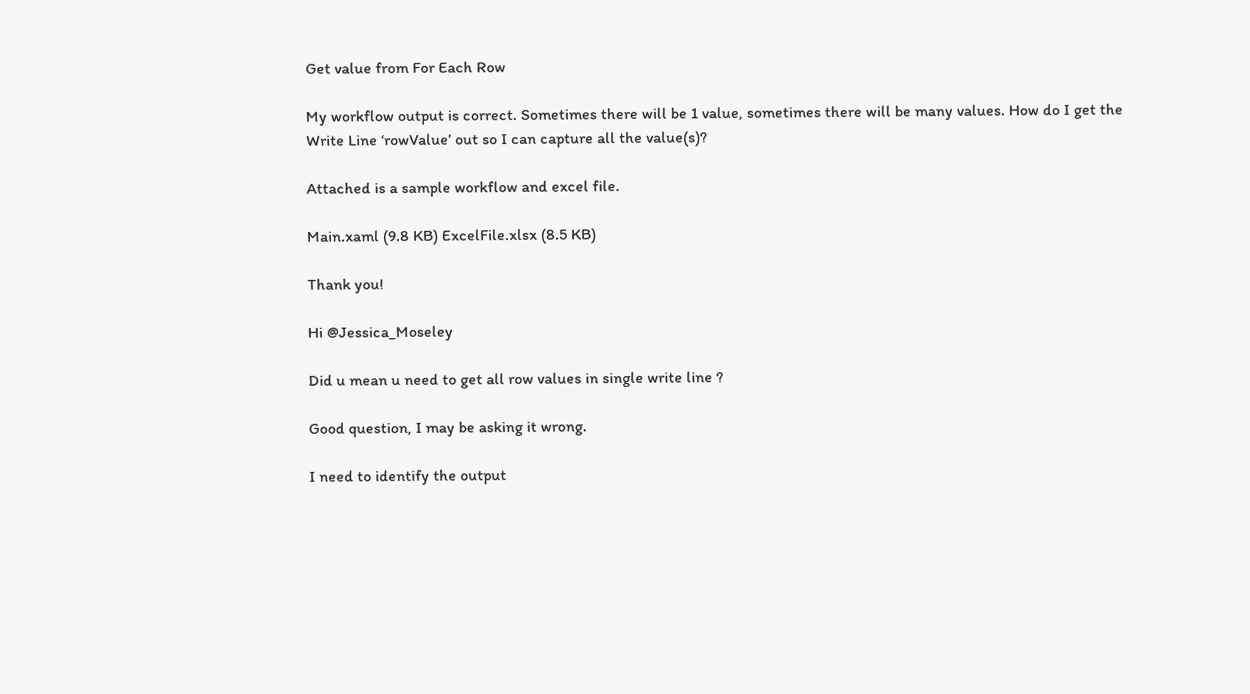Get value from For Each Row

My workflow output is correct. Sometimes there will be 1 value, sometimes there will be many values. How do I get the Write Line ‘rowValue’ out so I can capture all the value(s)?

Attached is a sample workflow and excel file.

Main.xaml (9.8 KB) ExcelFile.xlsx (8.5 KB)

Thank you!

Hi @Jessica_Moseley

Did u mean u need to get all row values in single write line ?

Good question, I may be asking it wrong.

I need to identify the output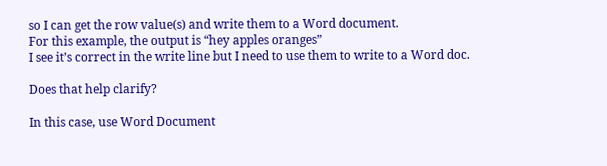so I can get the row value(s) and write them to a Word document.
For this example, the output is “hey apples oranges”
I see it’s correct in the write line but I need to use them to write to a Word doc.

Does that help clarify?

In this case, use Word Document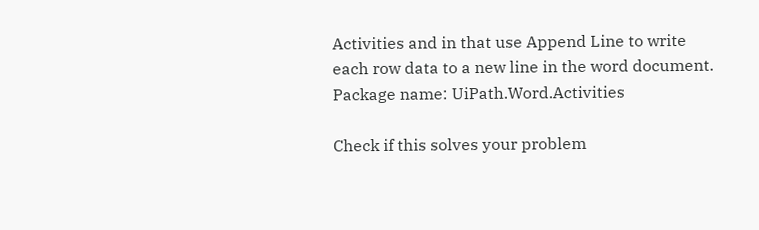Activities and in that use Append Line to write each row data to a new line in the word document.
Package name: UiPath.Word.Activities

Check if this solves your problem